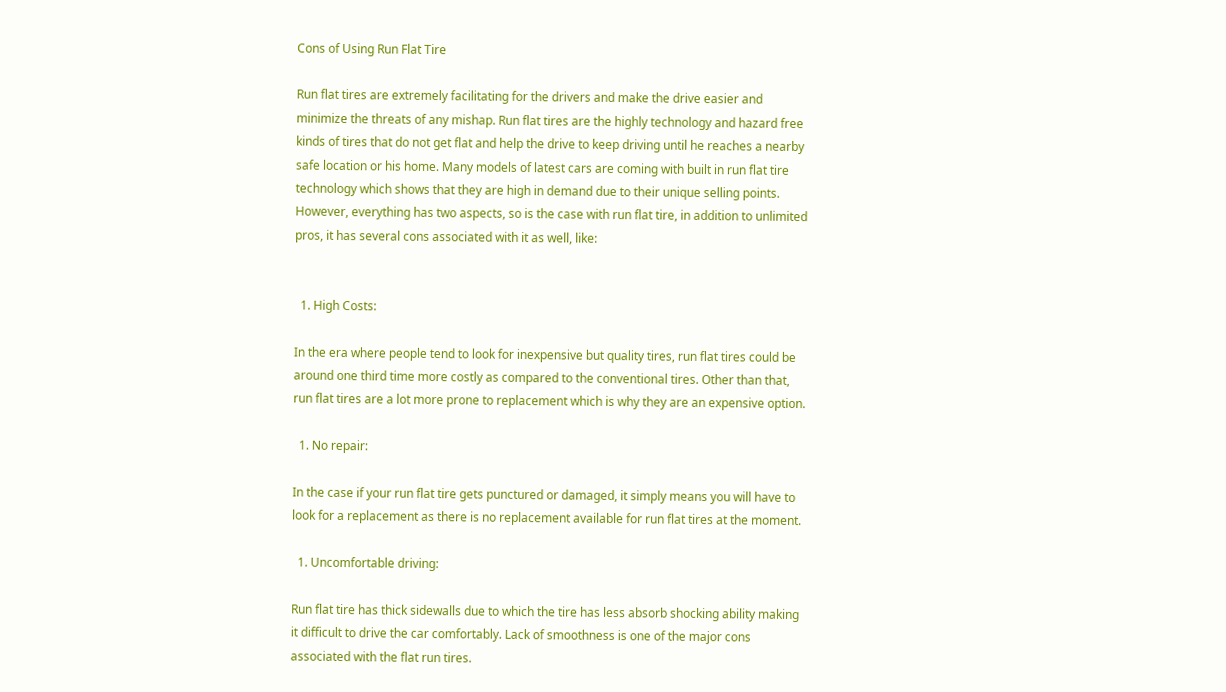Cons of Using Run Flat Tire

Run flat tires are extremely facilitating for the drivers and make the drive easier and minimize the threats of any mishap. Run flat tires are the highly technology and hazard free kinds of tires that do not get flat and help the drive to keep driving until he reaches a nearby safe location or his home. Many models of latest cars are coming with built in run flat tire technology which shows that they are high in demand due to their unique selling points. However, everything has two aspects, so is the case with run flat tire, in addition to unlimited pros, it has several cons associated with it as well, like:


  1. High Costs:

In the era where people tend to look for inexpensive but quality tires, run flat tires could be around one third time more costly as compared to the conventional tires. Other than that, run flat tires are a lot more prone to replacement which is why they are an expensive option.

  1. No repair:

In the case if your run flat tire gets punctured or damaged, it simply means you will have to look for a replacement as there is no replacement available for run flat tires at the moment.

  1. Uncomfortable driving:

Run flat tire has thick sidewalls due to which the tire has less absorb shocking ability making it difficult to drive the car comfortably. Lack of smoothness is one of the major cons associated with the flat run tires.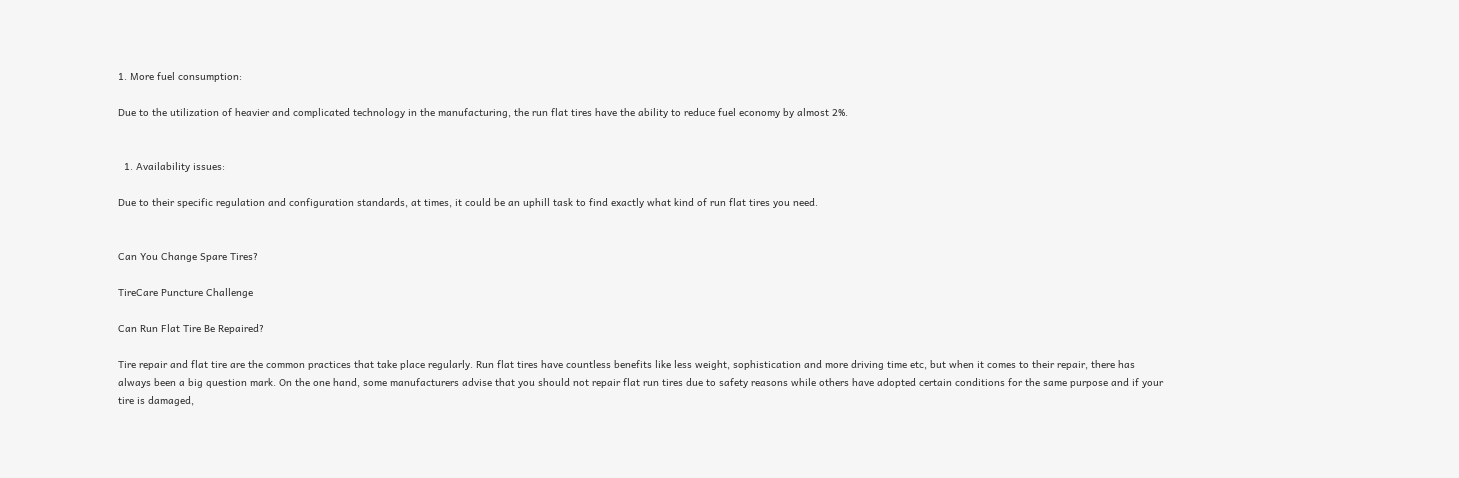1. More fuel consumption:

Due to the utilization of heavier and complicated technology in the manufacturing, the run flat tires have the ability to reduce fuel economy by almost 2%.


  1. Availability issues:

Due to their specific regulation and configuration standards, at times, it could be an uphill task to find exactly what kind of run flat tires you need.


Can You Change Spare Tires?

TireCare Puncture Challenge

Can Run Flat Tire Be Repaired?

Tire repair and flat tire are the common practices that take place regularly. Run flat tires have countless benefits like less weight, sophistication and more driving time etc, but when it comes to their repair, there has always been a big question mark. On the one hand, some manufacturers advise that you should not repair flat run tires due to safety reasons while others have adopted certain conditions for the same purpose and if your tire is damaged,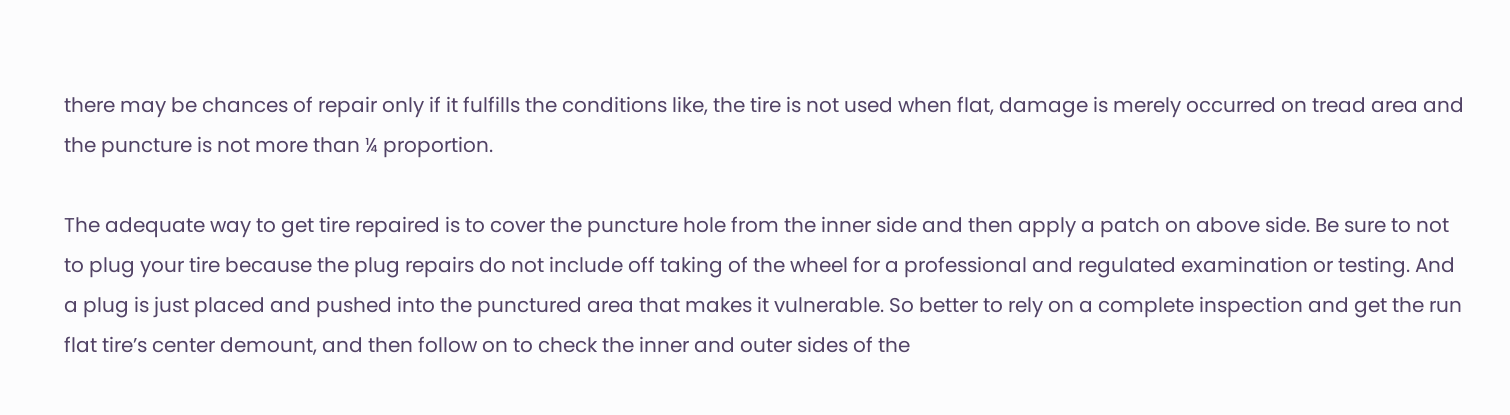there may be chances of repair only if it fulfills the conditions like, the tire is not used when flat, damage is merely occurred on tread area and the puncture is not more than ¼ proportion.

The adequate way to get tire repaired is to cover the puncture hole from the inner side and then apply a patch on above side. Be sure to not to plug your tire because the plug repairs do not include off taking of the wheel for a professional and regulated examination or testing. And a plug is just placed and pushed into the punctured area that makes it vulnerable. So better to rely on a complete inspection and get the run flat tire’s center demount, and then follow on to check the inner and outer sides of the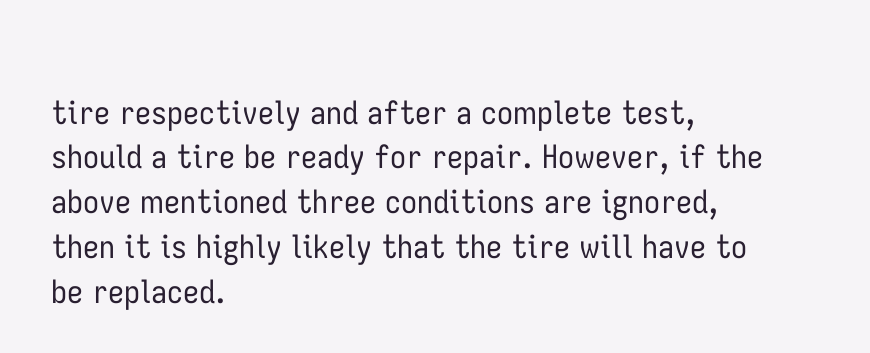tire respectively and after a complete test, should a tire be ready for repair. However, if the above mentioned three conditions are ignored, then it is highly likely that the tire will have to be replaced.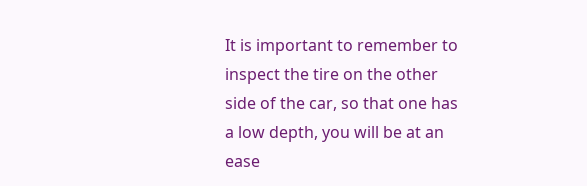It is important to remember to inspect the tire on the other side of the car, so that one has a low depth, you will be at an ease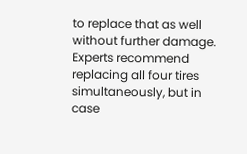to replace that as well without further damage. Experts recommend replacing all four tires simultaneously, but in case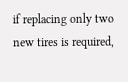if replacing only two new tires is required,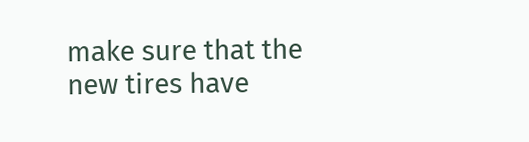make sure that the new tires have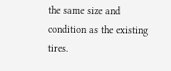the same size and condition as the existing tires.